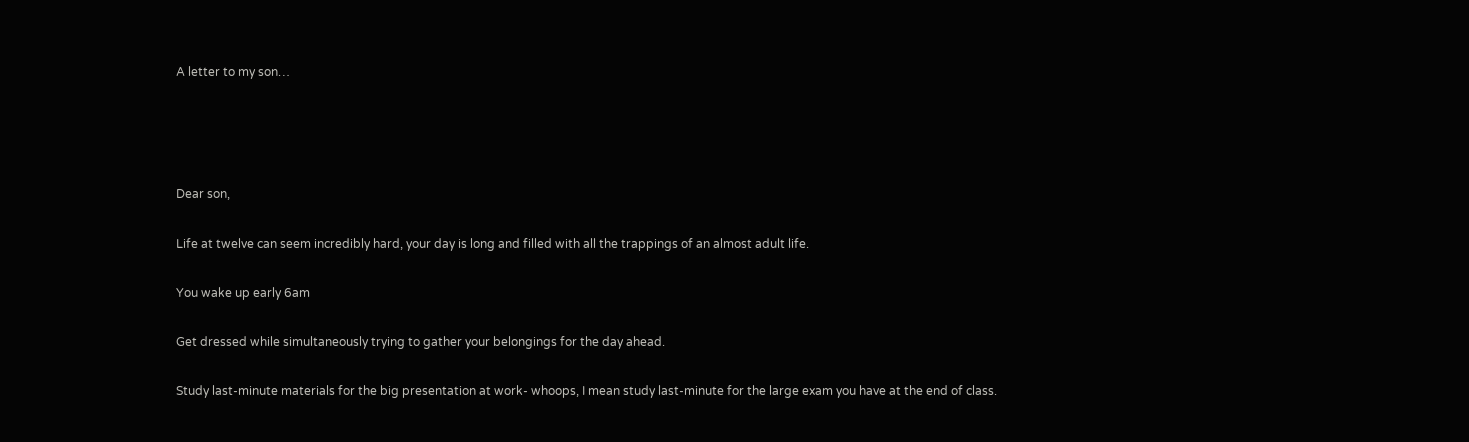A letter to my son…




Dear son,

Life at twelve can seem incredibly hard, your day is long and filled with all the trappings of an almost adult life.

You wake up early 6am

Get dressed while simultaneously trying to gather your belongings for the day ahead.

Study last-minute materials for the big presentation at work- whoops, I mean study last-minute for the large exam you have at the end of class.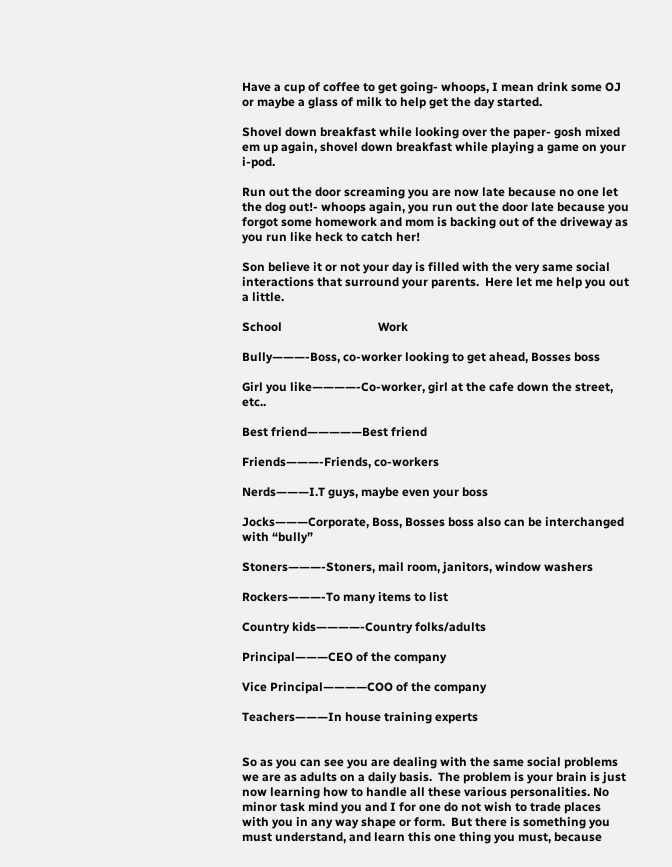Have a cup of coffee to get going- whoops, I mean drink some OJ or maybe a glass of milk to help get the day started.

Shovel down breakfast while looking over the paper- gosh mixed em up again, shovel down breakfast while playing a game on your i-pod.

Run out the door screaming you are now late because no one let the dog out!- whoops again, you run out the door late because you forgot some homework and mom is backing out of the driveway as you run like heck to catch her!

Son believe it or not your day is filled with the very same social interactions that surround your parents.  Here let me help you out a little.

School                                Work

Bully———-Boss, co-worker looking to get ahead, Bosses boss

Girl you like————-Co-worker, girl at the cafe down the street, etc..

Best friend—————Best friend

Friends———-Friends, co-workers

Nerds———I.T guys, maybe even your boss

Jocks———Corporate, Boss, Bosses boss also can be interchanged with “bully”

Stoners———-Stoners, mail room, janitors, window washers

Rockers———-To many items to list

Country kids————-Country folks/adults

Principal———CEO of the company

Vice Principal————COO of the company

Teachers———In house training experts


So as you can see you are dealing with the same social problems we are as adults on a daily basis.  The problem is your brain is just now learning how to handle all these various personalities. No minor task mind you and I for one do not wish to trade places with you in any way shape or form.  But there is something you must understand, and learn this one thing you must, because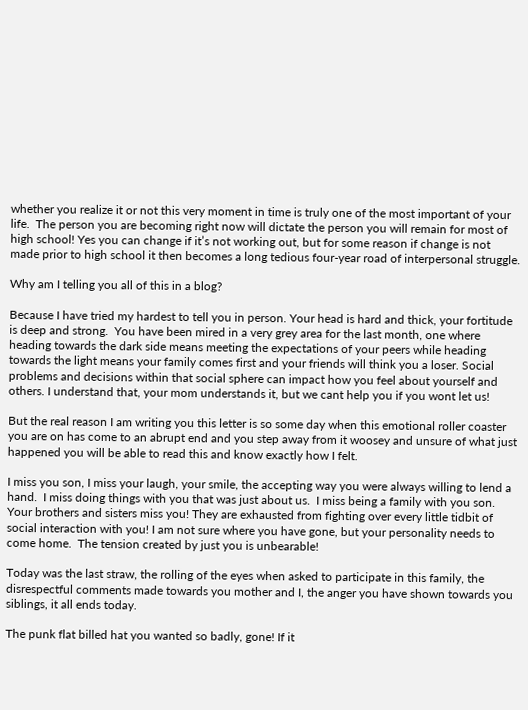whether you realize it or not this very moment in time is truly one of the most important of your life.  The person you are becoming right now will dictate the person you will remain for most of high school! Yes you can change if it’s not working out, but for some reason if change is not made prior to high school it then becomes a long tedious four-year road of interpersonal struggle.

Why am I telling you all of this in a blog?

Because I have tried my hardest to tell you in person. Your head is hard and thick, your fortitude is deep and strong.  You have been mired in a very grey area for the last month, one where heading towards the dark side means meeting the expectations of your peers while heading towards the light means your family comes first and your friends will think you a loser. Social problems and decisions within that social sphere can impact how you feel about yourself and others. I understand that, your mom understands it, but we cant help you if you wont let us!

But the real reason I am writing you this letter is so some day when this emotional roller coaster you are on has come to an abrupt end and you step away from it woosey and unsure of what just happened you will be able to read this and know exactly how I felt.

I miss you son, I miss your laugh, your smile, the accepting way you were always willing to lend a hand.  I miss doing things with you that was just about us.  I miss being a family with you son.  Your brothers and sisters miss you! They are exhausted from fighting over every little tidbit of social interaction with you! I am not sure where you have gone, but your personality needs to come home.  The tension created by just you is unbearable!

Today was the last straw, the rolling of the eyes when asked to participate in this family, the disrespectful comments made towards you mother and I, the anger you have shown towards you siblings, it all ends today.

The punk flat billed hat you wanted so badly, gone! If it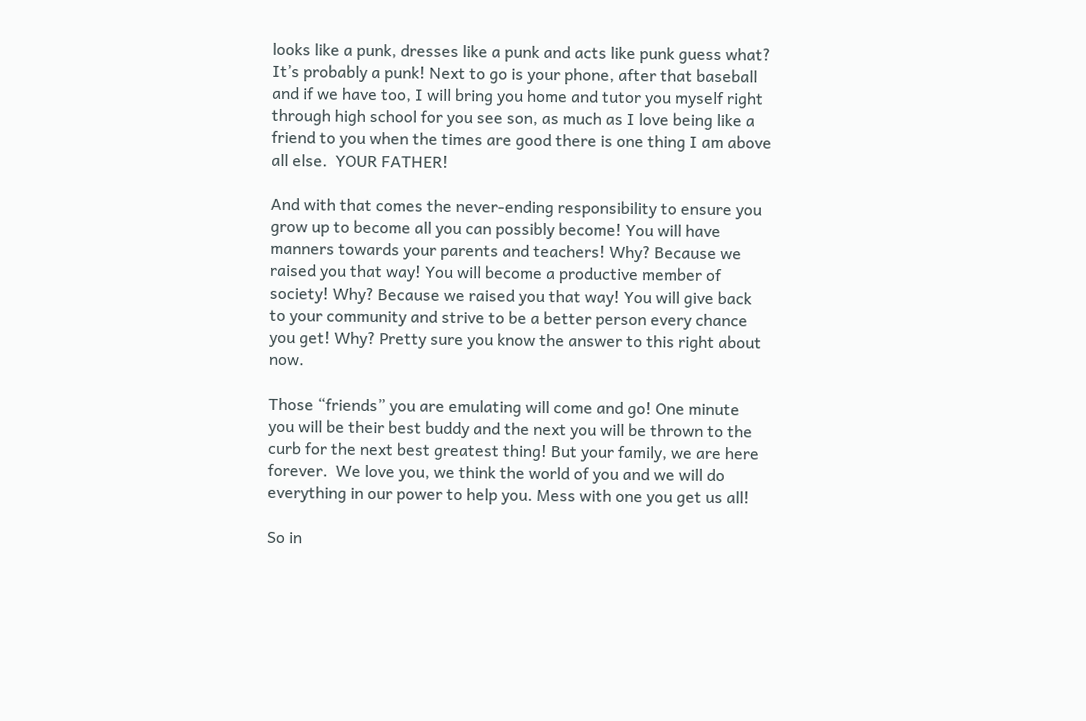looks like a punk, dresses like a punk and acts like punk guess what? It’s probably a punk! Next to go is your phone, after that baseball and if we have too, I will bring you home and tutor you myself right through high school for you see son, as much as I love being like a friend to you when the times are good there is one thing I am above all else.  YOUR FATHER!

And with that comes the never-ending responsibility to ensure you grow up to become all you can possibly become! You will have manners towards your parents and teachers! Why? Because we raised you that way! You will become a productive member of society! Why? Because we raised you that way! You will give back to your community and strive to be a better person every chance you get! Why? Pretty sure you know the answer to this right about now.

Those “friends” you are emulating will come and go! One minute you will be their best buddy and the next you will be thrown to the curb for the next best greatest thing! But your family, we are here forever.  We love you, we think the world of you and we will do everything in our power to help you. Mess with one you get us all!

So in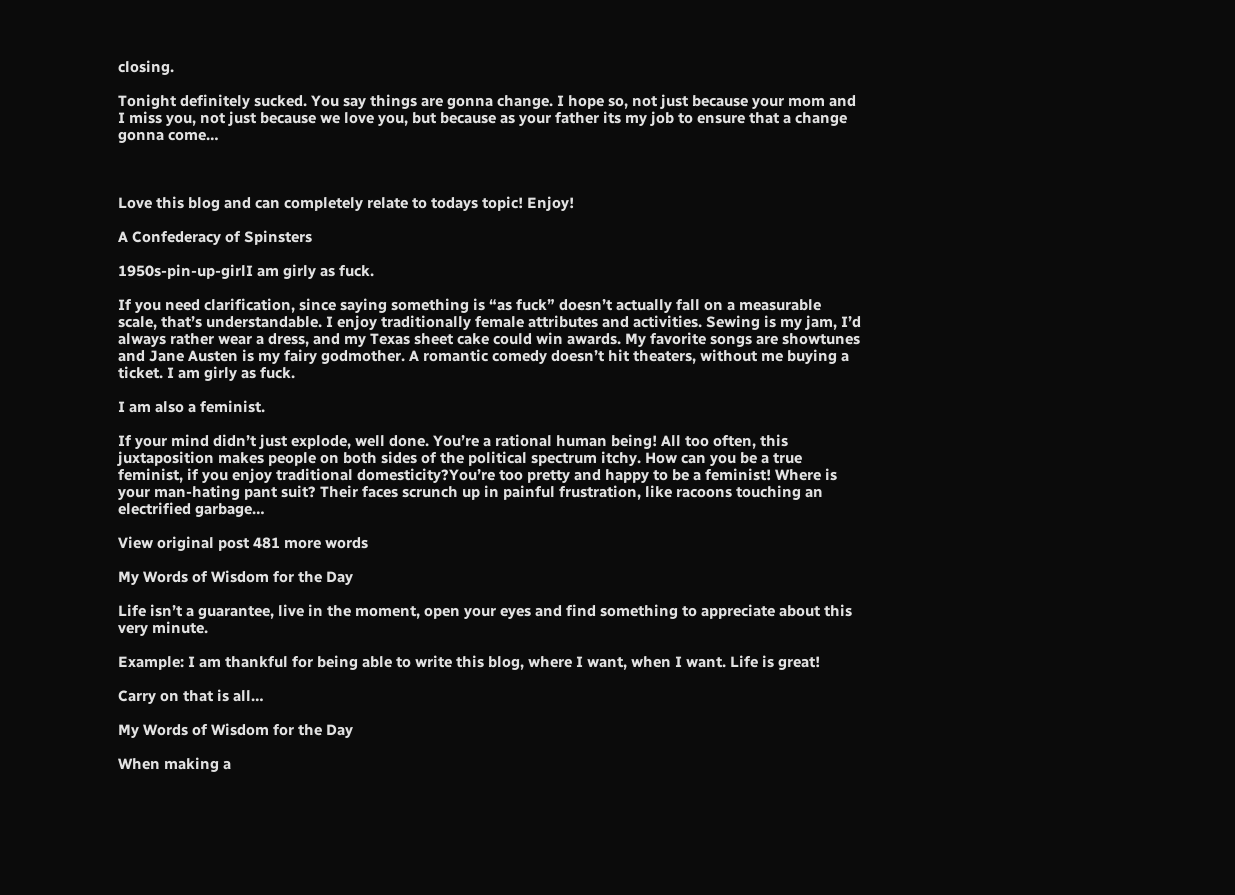closing.

Tonight definitely sucked. You say things are gonna change. I hope so, not just because your mom and I miss you, not just because we love you, but because as your father its my job to ensure that a change gonna come…



Love this blog and can completely relate to todays topic! Enjoy!

A Confederacy of Spinsters

1950s-pin-up-girlI am girly as fuck.

If you need clarification, since saying something is “as fuck” doesn’t actually fall on a measurable scale, that’s understandable. I enjoy traditionally female attributes and activities. Sewing is my jam, I’d always rather wear a dress, and my Texas sheet cake could win awards. My favorite songs are showtunes and Jane Austen is my fairy godmother. A romantic comedy doesn’t hit theaters, without me buying a ticket. I am girly as fuck.

I am also a feminist.

If your mind didn’t just explode, well done. You’re a rational human being! All too often, this juxtaposition makes people on both sides of the political spectrum itchy. How can you be a true feminist, if you enjoy traditional domesticity?You’re too pretty and happy to be a feminist! Where is your man-hating pant suit? Their faces scrunch up in painful frustration, like racoons touching an electrified garbage…

View original post 481 more words

My Words of Wisdom for the Day

Life isn’t a guarantee, live in the moment, open your eyes and find something to appreciate about this very minute.

Example: I am thankful for being able to write this blog, where I want, when I want. Life is great!

Carry on that is all…

My Words of Wisdom for the Day

When making a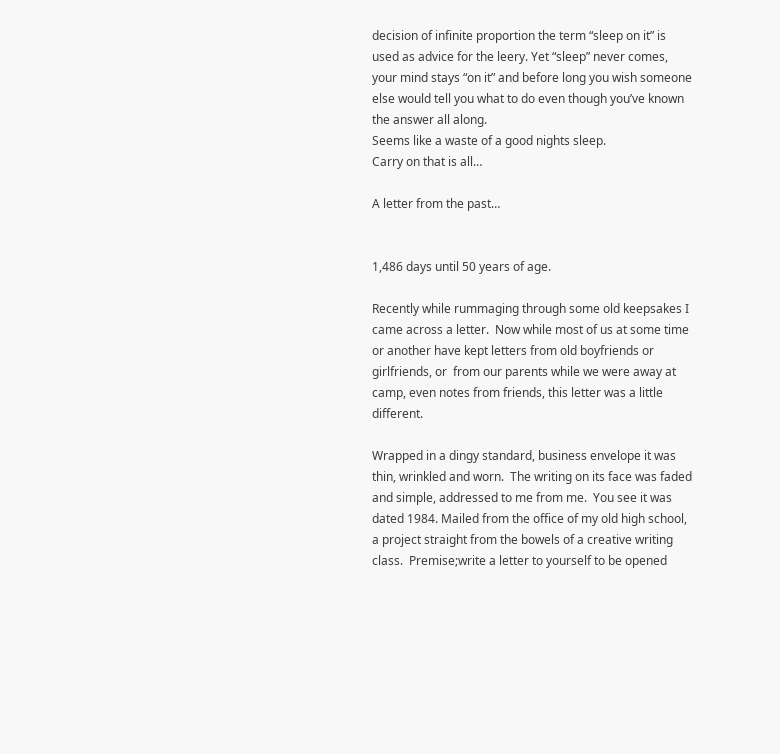decision of infinite proportion the term “sleep on it” is used as advice for the leery. Yet “sleep” never comes, your mind stays “on it” and before long you wish someone else would tell you what to do even though you’ve known the answer all along.
Seems like a waste of a good nights sleep.
Carry on that is all…

A letter from the past…


1,486 days until 50 years of age.

Recently while rummaging through some old keepsakes I came across a letter.  Now while most of us at some time or another have kept letters from old boyfriends or girlfriends, or  from our parents while we were away at camp, even notes from friends, this letter was a little different.

Wrapped in a dingy standard, business envelope it was thin, wrinkled and worn.  The writing on its face was faded and simple, addressed to me from me.  You see it was dated 1984. Mailed from the office of my old high school, a project straight from the bowels of a creative writing class.  Premise;write a letter to yourself to be opened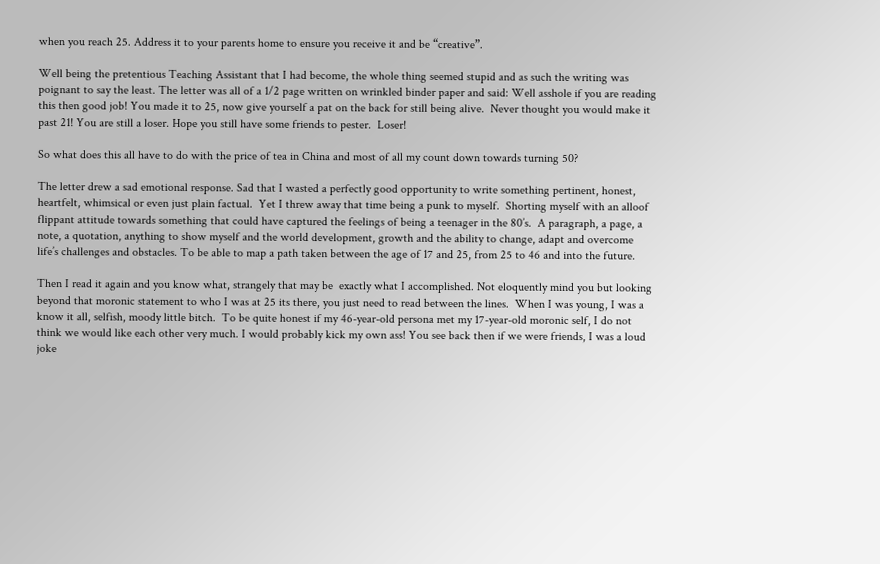when you reach 25. Address it to your parents home to ensure you receive it and be “creative”.

Well being the pretentious Teaching Assistant that I had become, the whole thing seemed stupid and as such the writing was poignant to say the least. The letter was all of a 1/2 page written on wrinkled binder paper and said: Well asshole if you are reading this then good job! You made it to 25, now give yourself a pat on the back for still being alive.  Never thought you would make it past 21! You are still a loser. Hope you still have some friends to pester.  Loser!

So what does this all have to do with the price of tea in China and most of all my count down towards turning 50?

The letter drew a sad emotional response. Sad that I wasted a perfectly good opportunity to write something pertinent, honest, heartfelt, whimsical or even just plain factual.  Yet I threw away that time being a punk to myself.  Shorting myself with an alloof flippant attitude towards something that could have captured the feelings of being a teenager in the 80’s.  A paragraph, a page, a note, a quotation, anything to show myself and the world development, growth and the ability to change, adapt and overcome life’s challenges and obstacles. To be able to map a path taken between the age of 17 and 25, from 25 to 46 and into the future.

Then I read it again and you know what, strangely that may be  exactly what I accomplished. Not eloquently mind you but looking beyond that moronic statement to who I was at 25 its there, you just need to read between the lines.  When I was young, I was a know it all, selfish, moody little bitch.  To be quite honest if my 46-year-old persona met my 17-year-old moronic self, I do not think we would like each other very much. I would probably kick my own ass! You see back then if we were friends, I was a loud joke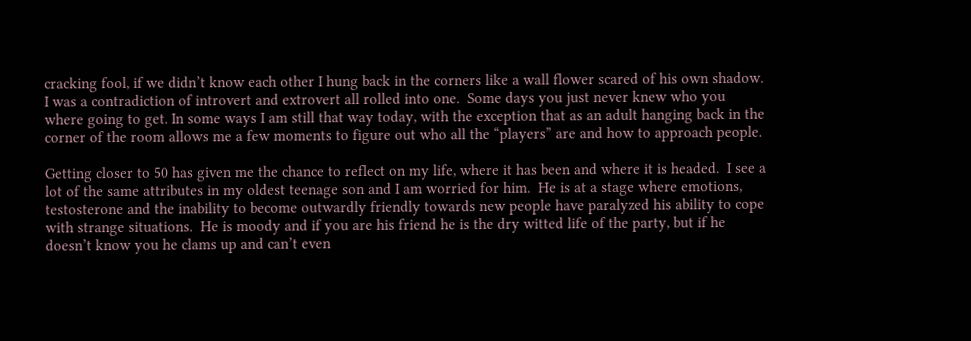cracking fool, if we didn’t know each other I hung back in the corners like a wall flower scared of his own shadow.  I was a contradiction of introvert and extrovert all rolled into one.  Some days you just never knew who you where going to get. In some ways I am still that way today, with the exception that as an adult hanging back in the corner of the room allows me a few moments to figure out who all the “players” are and how to approach people.

Getting closer to 50 has given me the chance to reflect on my life, where it has been and where it is headed.  I see a lot of the same attributes in my oldest teenage son and I am worried for him.  He is at a stage where emotions, testosterone and the inability to become outwardly friendly towards new people have paralyzed his ability to cope with strange situations.  He is moody and if you are his friend he is the dry witted life of the party, but if he doesn’t know you he clams up and can’t even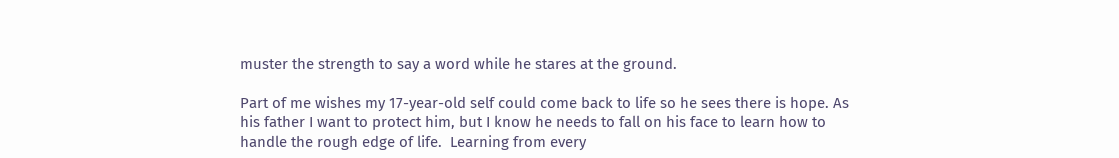muster the strength to say a word while he stares at the ground.

Part of me wishes my 17-year-old self could come back to life so he sees there is hope. As his father I want to protect him, but I know he needs to fall on his face to learn how to handle the rough edge of life.  Learning from every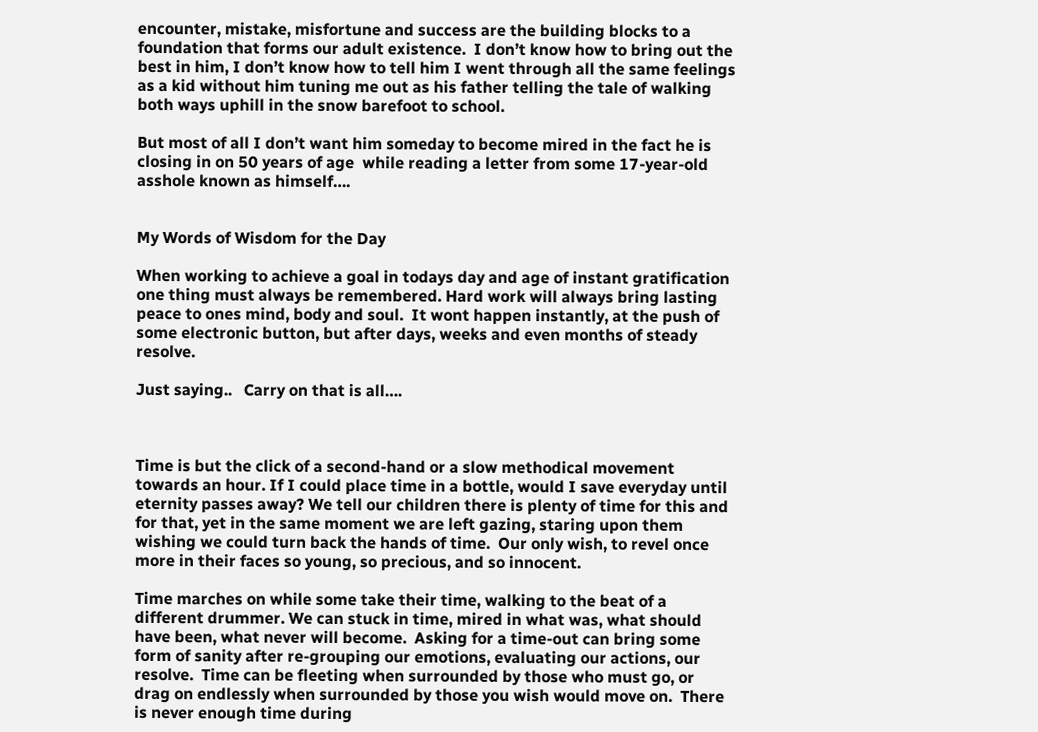encounter, mistake, misfortune and success are the building blocks to a foundation that forms our adult existence.  I don’t know how to bring out the best in him, I don’t know how to tell him I went through all the same feelings as a kid without him tuning me out as his father telling the tale of walking both ways uphill in the snow barefoot to school.

But most of all I don’t want him someday to become mired in the fact he is closing in on 50 years of age  while reading a letter from some 17-year-old asshole known as himself….


My Words of Wisdom for the Day

When working to achieve a goal in todays day and age of instant gratification one thing must always be remembered. Hard work will always bring lasting peace to ones mind, body and soul.  It wont happen instantly, at the push of some electronic button, but after days, weeks and even months of steady resolve.

Just saying..   Carry on that is all….



Time is but the click of a second-hand or a slow methodical movement towards an hour. If I could place time in a bottle, would I save everyday until eternity passes away? We tell our children there is plenty of time for this and for that, yet in the same moment we are left gazing, staring upon them wishing we could turn back the hands of time.  Our only wish, to revel once more in their faces so young, so precious, and so innocent.

Time marches on while some take their time, walking to the beat of a different drummer. We can stuck in time, mired in what was, what should have been, what never will become.  Asking for a time-out can bring some form of sanity after re-grouping our emotions, evaluating our actions, our resolve.  Time can be fleeting when surrounded by those who must go, or drag on endlessly when surrounded by those you wish would move on.  There is never enough time during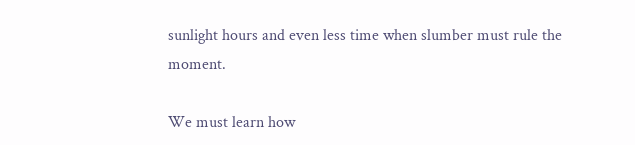sunlight hours and even less time when slumber must rule the moment.

We must learn how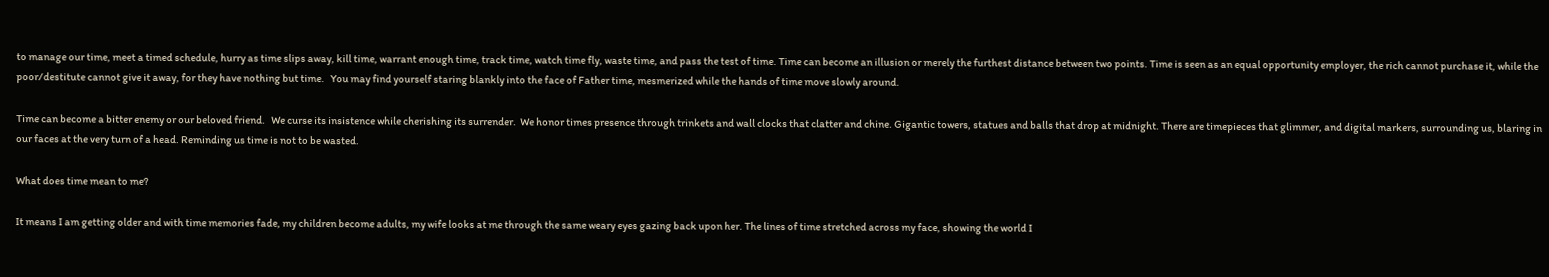to manage our time, meet a timed schedule, hurry as time slips away, kill time, warrant enough time, track time, watch time fly, waste time, and pass the test of time. Time can become an illusion or merely the furthest distance between two points. Time is seen as an equal opportunity employer, the rich cannot purchase it, while the poor/destitute cannot give it away, for they have nothing but time.   You may find yourself staring blankly into the face of Father time, mesmerized while the hands of time move slowly around.

Time can become a bitter enemy or our beloved friend.   We curse its insistence while cherishing its surrender.  We honor times presence through trinkets and wall clocks that clatter and chine. Gigantic towers, statues and balls that drop at midnight. There are timepieces that glimmer, and digital markers, surrounding us, blaring in our faces at the very turn of a head. Reminding us time is not to be wasted.

What does time mean to me?

It means I am getting older and with time memories fade, my children become adults, my wife looks at me through the same weary eyes gazing back upon her. The lines of time stretched across my face, showing the world I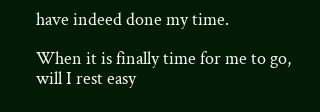have indeed done my time.

When it is finally time for me to go, will I rest easy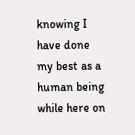knowing I have done my best as a human being while here on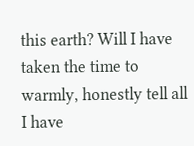this earth? Will I have taken the time to warmly, honestly tell all I have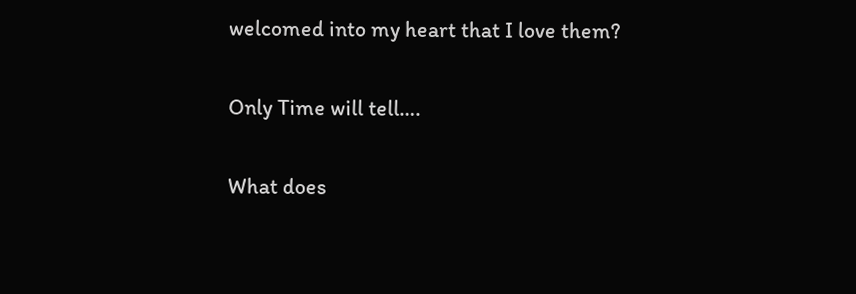welcomed into my heart that I love them?

Only Time will tell….

What does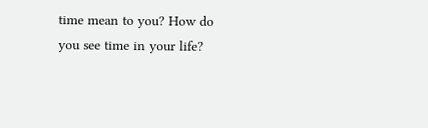time mean to you? How do you see time in your life?